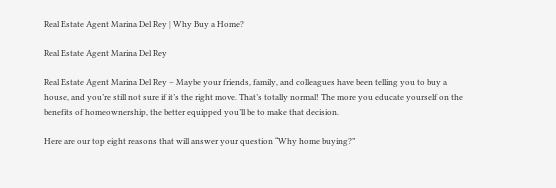Real Estate Agent Marina Del Rey | Why Buy a Home?

Real Estate Agent Marina Del Rey

Real Estate Agent Marina Del Rey – Maybe your friends, family, and colleagues have been telling you to buy a house, and you’re still not sure if it’s the right move. That’s totally normal! The more you educate yourself on the benefits of homeownership, the better equipped you’ll be to make that decision.

Here are our top eight reasons that will answer your question “Why home buying?”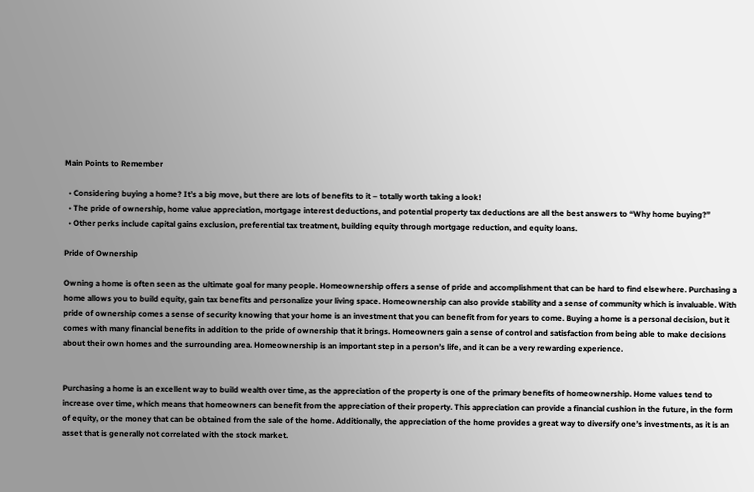Main Points to Remember

  • Considering buying a home? It’s a big move, but there are lots of benefits to it – totally worth taking a look!
  • The pride of ownership, home value appreciation, mortgage interest deductions, and potential property tax deductions are all the best answers to “Why home buying?”
  • Other perks include capital gains exclusion, preferential tax treatment, building equity through mortgage reduction, and equity loans.

Pride of Ownership

Owning a home is often seen as the ultimate goal for many people. Homeownership offers a sense of pride and accomplishment that can be hard to find elsewhere. Purchasing a home allows you to build equity, gain tax benefits and personalize your living space. Homeownership can also provide stability and a sense of community which is invaluable. With pride of ownership comes a sense of security knowing that your home is an investment that you can benefit from for years to come. Buying a home is a personal decision, but it comes with many financial benefits in addition to the pride of ownership that it brings. Homeowners gain a sense of control and satisfaction from being able to make decisions about their own homes and the surrounding area. Homeownership is an important step in a person’s life, and it can be a very rewarding experience.


Purchasing a home is an excellent way to build wealth over time, as the appreciation of the property is one of the primary benefits of homeownership. Home values tend to increase over time, which means that homeowners can benefit from the appreciation of their property. This appreciation can provide a financial cushion in the future, in the form of equity, or the money that can be obtained from the sale of the home. Additionally, the appreciation of the home provides a great way to diversify one’s investments, as it is an asset that is generally not correlated with the stock market.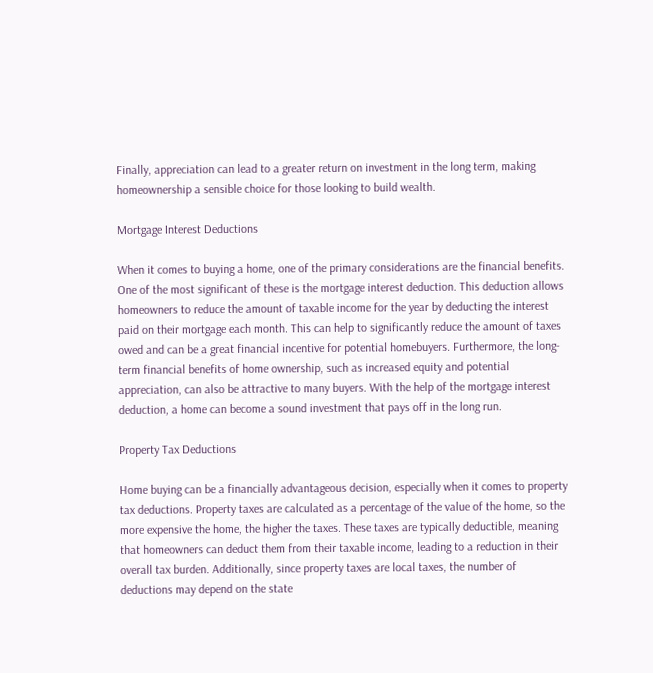Finally, appreciation can lead to a greater return on investment in the long term, making homeownership a sensible choice for those looking to build wealth.

Mortgage Interest Deductions

When it comes to buying a home, one of the primary considerations are the financial benefits. One of the most significant of these is the mortgage interest deduction. This deduction allows homeowners to reduce the amount of taxable income for the year by deducting the interest paid on their mortgage each month. This can help to significantly reduce the amount of taxes owed and can be a great financial incentive for potential homebuyers. Furthermore, the long-term financial benefits of home ownership, such as increased equity and potential appreciation, can also be attractive to many buyers. With the help of the mortgage interest deduction, a home can become a sound investment that pays off in the long run.

Property Tax Deductions

Home buying can be a financially advantageous decision, especially when it comes to property tax deductions. Property taxes are calculated as a percentage of the value of the home, so the more expensive the home, the higher the taxes. These taxes are typically deductible, meaning that homeowners can deduct them from their taxable income, leading to a reduction in their overall tax burden. Additionally, since property taxes are local taxes, the number of deductions may depend on the state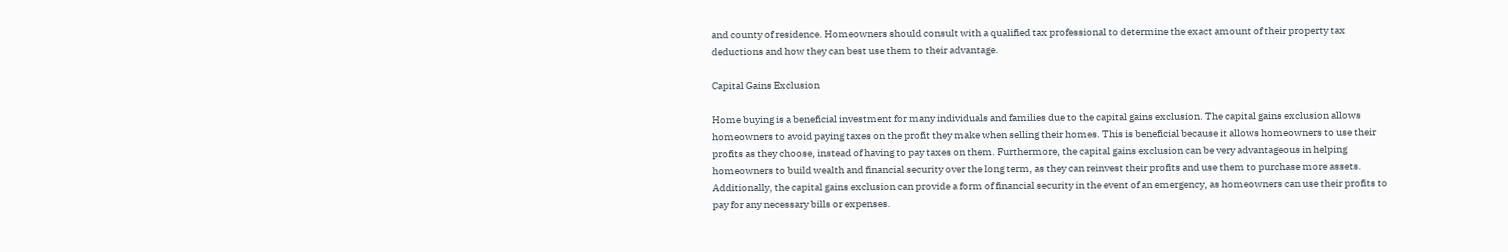and county of residence. Homeowners should consult with a qualified tax professional to determine the exact amount of their property tax deductions and how they can best use them to their advantage.

Capital Gains Exclusion

Home buying is a beneficial investment for many individuals and families due to the capital gains exclusion. The capital gains exclusion allows homeowners to avoid paying taxes on the profit they make when selling their homes. This is beneficial because it allows homeowners to use their profits as they choose, instead of having to pay taxes on them. Furthermore, the capital gains exclusion can be very advantageous in helping homeowners to build wealth and financial security over the long term, as they can reinvest their profits and use them to purchase more assets. Additionally, the capital gains exclusion can provide a form of financial security in the event of an emergency, as homeowners can use their profits to pay for any necessary bills or expenses.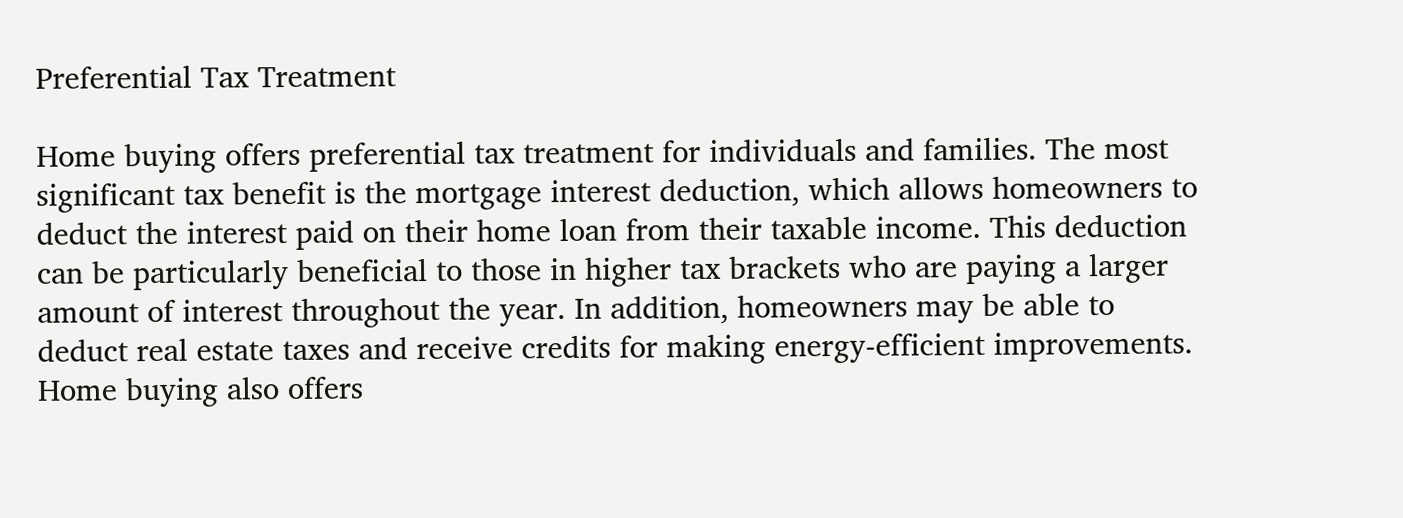Preferential Tax Treatment

Home buying offers preferential tax treatment for individuals and families. The most significant tax benefit is the mortgage interest deduction, which allows homeowners to deduct the interest paid on their home loan from their taxable income. This deduction can be particularly beneficial to those in higher tax brackets who are paying a larger amount of interest throughout the year. In addition, homeowners may be able to deduct real estate taxes and receive credits for making energy-efficient improvements. Home buying also offers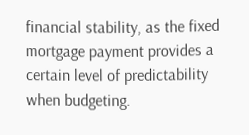financial stability, as the fixed mortgage payment provides a certain level of predictability when budgeting.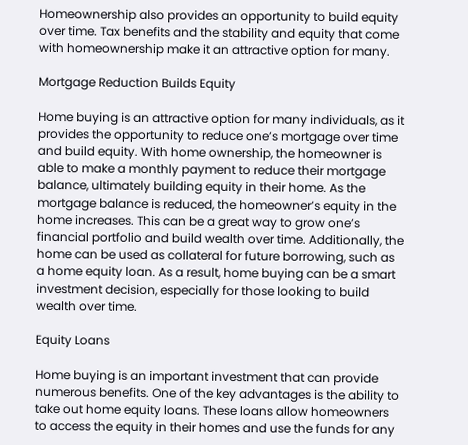Homeownership also provides an opportunity to build equity over time. Tax benefits and the stability and equity that come with homeownership make it an attractive option for many.

Mortgage Reduction Builds Equity

Home buying is an attractive option for many individuals, as it provides the opportunity to reduce one’s mortgage over time and build equity. With home ownership, the homeowner is able to make a monthly payment to reduce their mortgage balance, ultimately building equity in their home. As the mortgage balance is reduced, the homeowner’s equity in the home increases. This can be a great way to grow one’s financial portfolio and build wealth over time. Additionally, the home can be used as collateral for future borrowing, such as a home equity loan. As a result, home buying can be a smart investment decision, especially for those looking to build wealth over time.

Equity Loans

Home buying is an important investment that can provide numerous benefits. One of the key advantages is the ability to take out home equity loans. These loans allow homeowners to access the equity in their homes and use the funds for any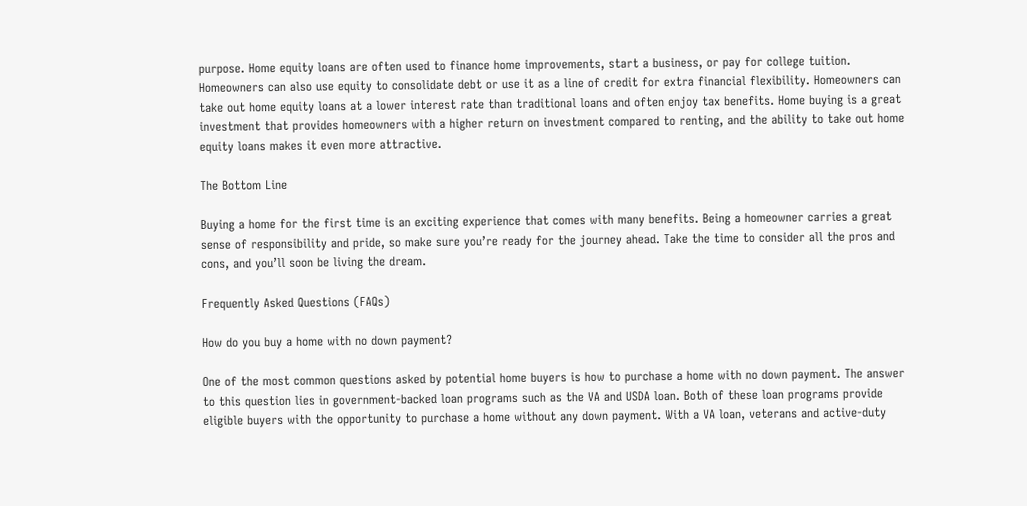purpose. Home equity loans are often used to finance home improvements, start a business, or pay for college tuition. Homeowners can also use equity to consolidate debt or use it as a line of credit for extra financial flexibility. Homeowners can take out home equity loans at a lower interest rate than traditional loans and often enjoy tax benefits. Home buying is a great investment that provides homeowners with a higher return on investment compared to renting, and the ability to take out home equity loans makes it even more attractive.

The Bottom Line

Buying a home for the first time is an exciting experience that comes with many benefits. Being a homeowner carries a great sense of responsibility and pride, so make sure you’re ready for the journey ahead. Take the time to consider all the pros and cons, and you’ll soon be living the dream.

Frequently Asked Questions (FAQs)

How do you buy a home with no down payment?

One of the most common questions asked by potential home buyers is how to purchase a home with no down payment. The answer to this question lies in government-backed loan programs such as the VA and USDA loan. Both of these loan programs provide eligible buyers with the opportunity to purchase a home without any down payment. With a VA loan, veterans and active-duty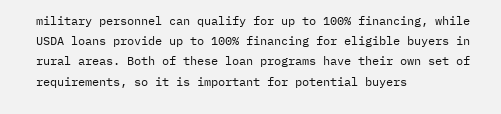military personnel can qualify for up to 100% financing, while USDA loans provide up to 100% financing for eligible buyers in rural areas. Both of these loan programs have their own set of requirements, so it is important for potential buyers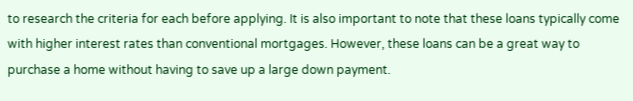to research the criteria for each before applying. It is also important to note that these loans typically come with higher interest rates than conventional mortgages. However, these loans can be a great way to purchase a home without having to save up a large down payment.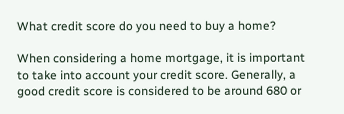What credit score do you need to buy a home?

When considering a home mortgage, it is important to take into account your credit score. Generally, a good credit score is considered to be around 680 or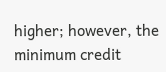higher; however, the minimum credit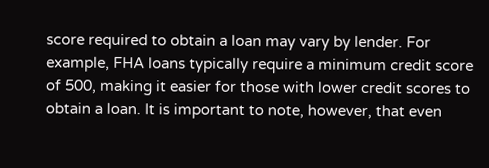score required to obtain a loan may vary by lender. For example, FHA loans typically require a minimum credit score of 500, making it easier for those with lower credit scores to obtain a loan. It is important to note, however, that even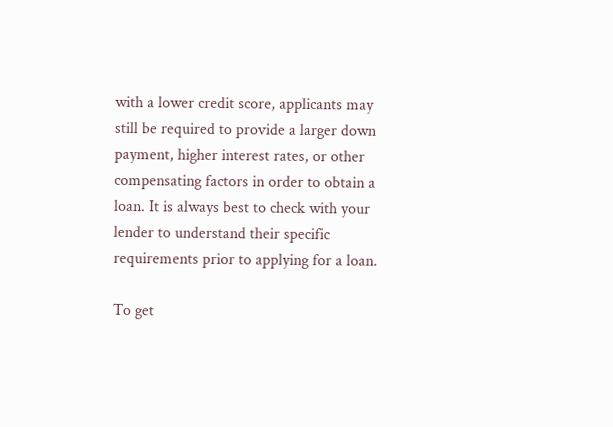with a lower credit score, applicants may still be required to provide a larger down payment, higher interest rates, or other compensating factors in order to obtain a loan. It is always best to check with your lender to understand their specific requirements prior to applying for a loan.

To get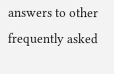answers to other frequently asked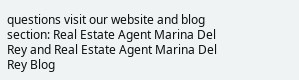questions visit our website and blog section: Real Estate Agent Marina Del Rey and Real Estate Agent Marina Del Rey Blog